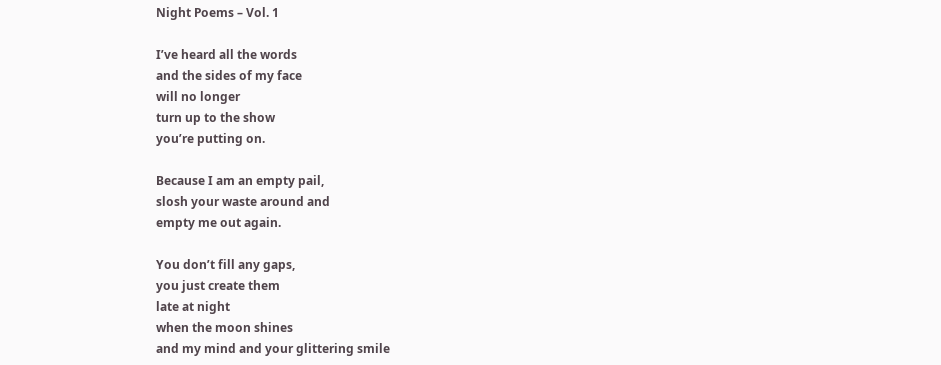Night Poems – Vol. 1

I’ve heard all the words
and the sides of my face
will no longer
turn up to the show
you’re putting on.

Because I am an empty pail,
slosh your waste around and
empty me out again.

You don’t fill any gaps,
you just create them
late at night
when the moon shines
and my mind and your glittering smile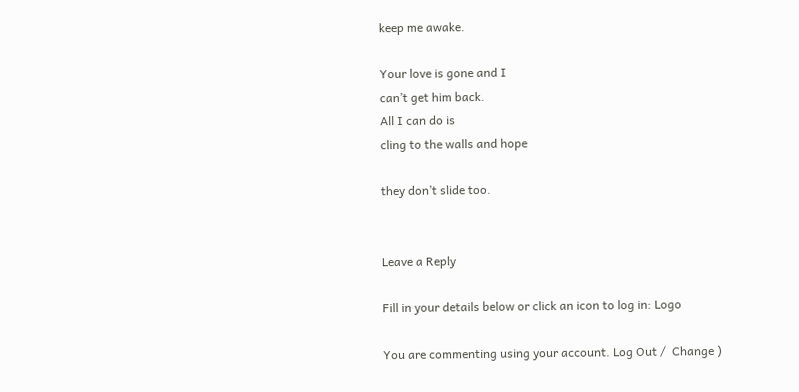keep me awake.

Your love is gone and I
can’t get him back.
All I can do is
cling to the walls and hope

they don’t slide too.


Leave a Reply

Fill in your details below or click an icon to log in: Logo

You are commenting using your account. Log Out /  Change )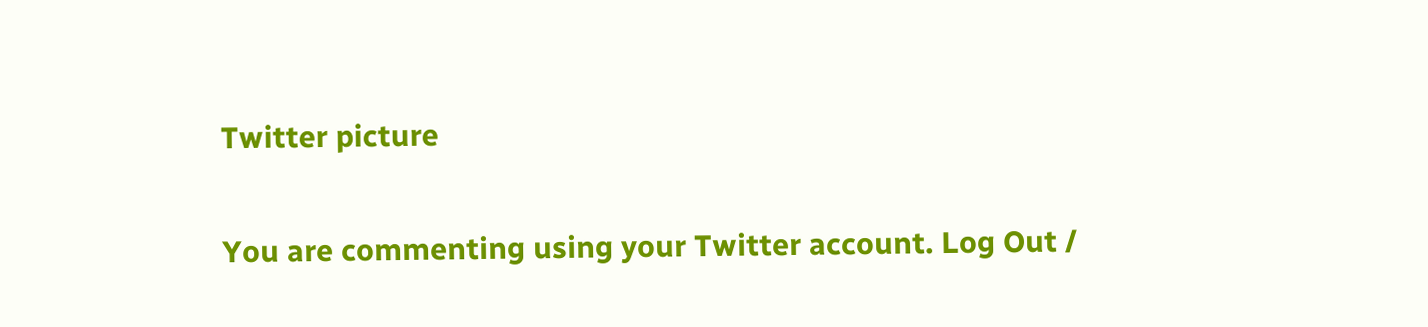Twitter picture

You are commenting using your Twitter account. Log Out /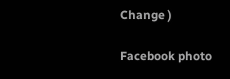Change )

Facebook photo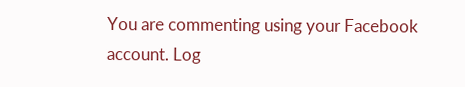You are commenting using your Facebook account. Log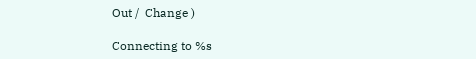Out /  Change )

Connecting to %s